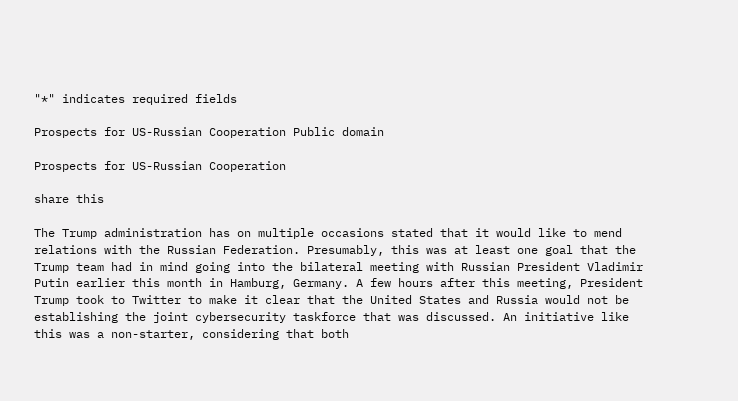"*" indicates required fields

Prospects for US-Russian Cooperation Public domain

Prospects for US-Russian Cooperation

share this

The Trump administration has on multiple occasions stated that it would like to mend relations with the Russian Federation. Presumably, this was at least one goal that the Trump team had in mind going into the bilateral meeting with Russian President Vladimir Putin earlier this month in Hamburg, Germany. A few hours after this meeting, President Trump took to Twitter to make it clear that the United States and Russia would not be establishing the joint cybersecurity taskforce that was discussed. An initiative like this was a non-starter, considering that both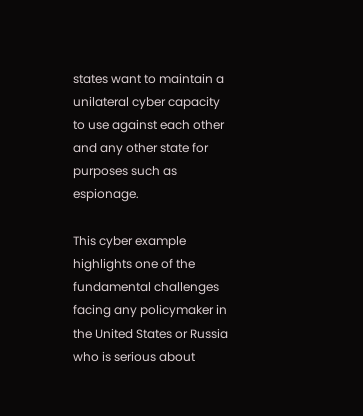states want to maintain a unilateral cyber capacity to use against each other and any other state for purposes such as espionage.

This cyber example highlights one of the fundamental challenges facing any policymaker in the United States or Russia who is serious about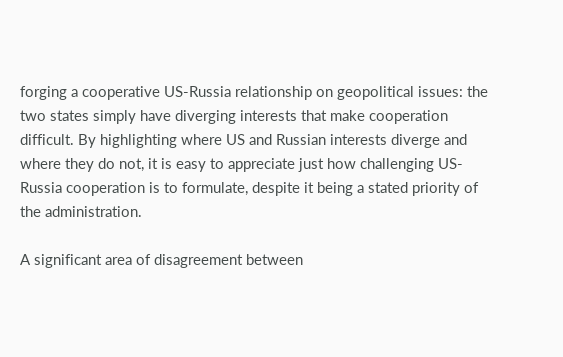forging a cooperative US-Russia relationship on geopolitical issues: the two states simply have diverging interests that make cooperation difficult. By highlighting where US and Russian interests diverge and where they do not, it is easy to appreciate just how challenging US-Russia cooperation is to formulate, despite it being a stated priority of the administration.

A significant area of disagreement between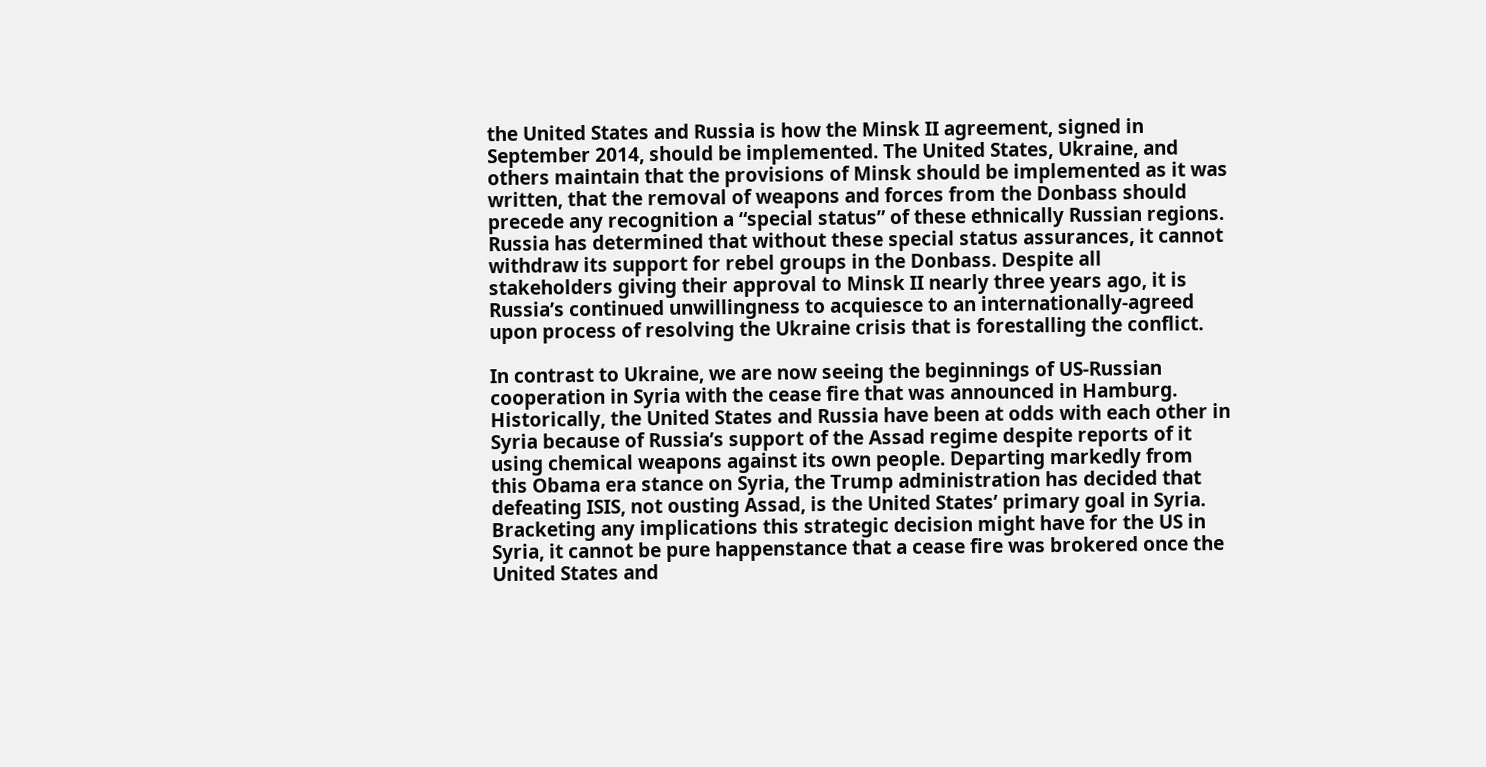the United States and Russia is how the Minsk II agreement, signed in September 2014, should be implemented. The United States, Ukraine, and others maintain that the provisions of Minsk should be implemented as it was written, that the removal of weapons and forces from the Donbass should precede any recognition a “special status” of these ethnically Russian regions. Russia has determined that without these special status assurances, it cannot withdraw its support for rebel groups in the Donbass. Despite all stakeholders giving their approval to Minsk II nearly three years ago, it is Russia’s continued unwillingness to acquiesce to an internationally-agreed upon process of resolving the Ukraine crisis that is forestalling the conflict.

In contrast to Ukraine, we are now seeing the beginnings of US-Russian cooperation in Syria with the cease fire that was announced in Hamburg. Historically, the United States and Russia have been at odds with each other in Syria because of Russia’s support of the Assad regime despite reports of it using chemical weapons against its own people. Departing markedly from this Obama era stance on Syria, the Trump administration has decided that defeating ISIS, not ousting Assad, is the United States’ primary goal in Syria. Bracketing any implications this strategic decision might have for the US in Syria, it cannot be pure happenstance that a cease fire was brokered once the United States and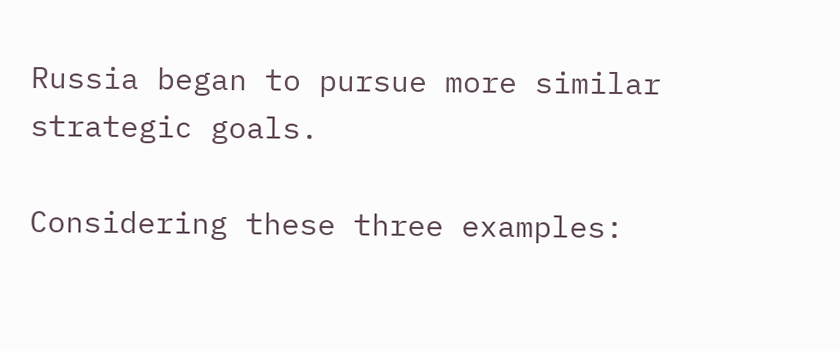Russia began to pursue more similar strategic goals.

Considering these three examples: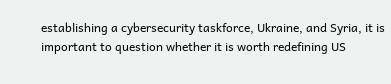establishing a cybersecurity taskforce, Ukraine, and Syria, it is important to question whether it is worth redefining US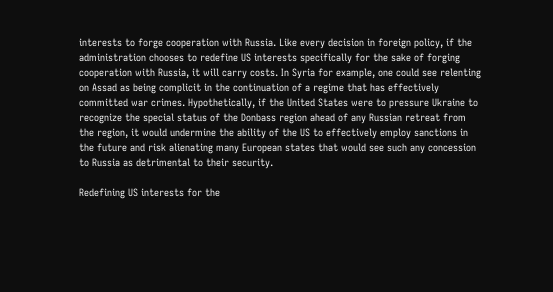interests to forge cooperation with Russia. Like every decision in foreign policy, if the administration chooses to redefine US interests specifically for the sake of forging cooperation with Russia, it will carry costs. In Syria for example, one could see relenting on Assad as being complicit in the continuation of a regime that has effectively committed war crimes. Hypothetically, if the United States were to pressure Ukraine to recognize the special status of the Donbass region ahead of any Russian retreat from the region, it would undermine the ability of the US to effectively employ sanctions in the future and risk alienating many European states that would see such any concession to Russia as detrimental to their security.

Redefining US interests for the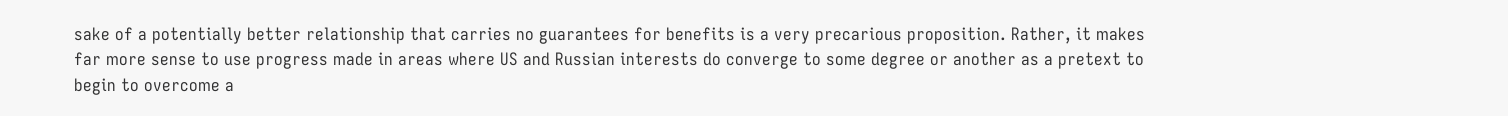sake of a potentially better relationship that carries no guarantees for benefits is a very precarious proposition. Rather, it makes far more sense to use progress made in areas where US and Russian interests do converge to some degree or another as a pretext to begin to overcome a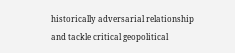historically adversarial relationship and tackle critical geopolitical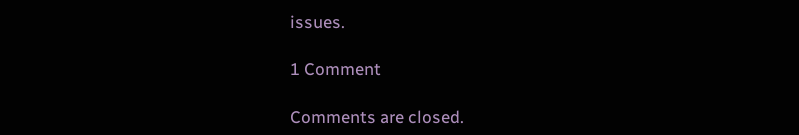issues.

1 Comment

Comments are closed.